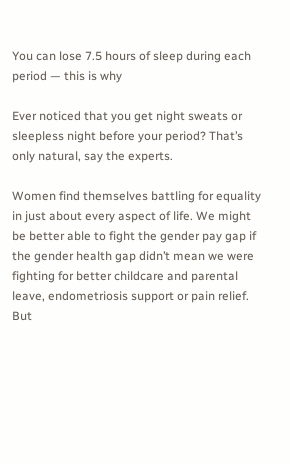You can lose 7.5 hours of sleep during each period — this is why

Ever noticed that you get night sweats or sleepless night before your period? That’s only natural, say the experts.

Women find themselves battling for equality in just about every aspect of life. We might be better able to fight the gender pay gap if the gender health gap didn’t mean we were fighting for better childcare and parental leave, endometriosis support or pain relief. But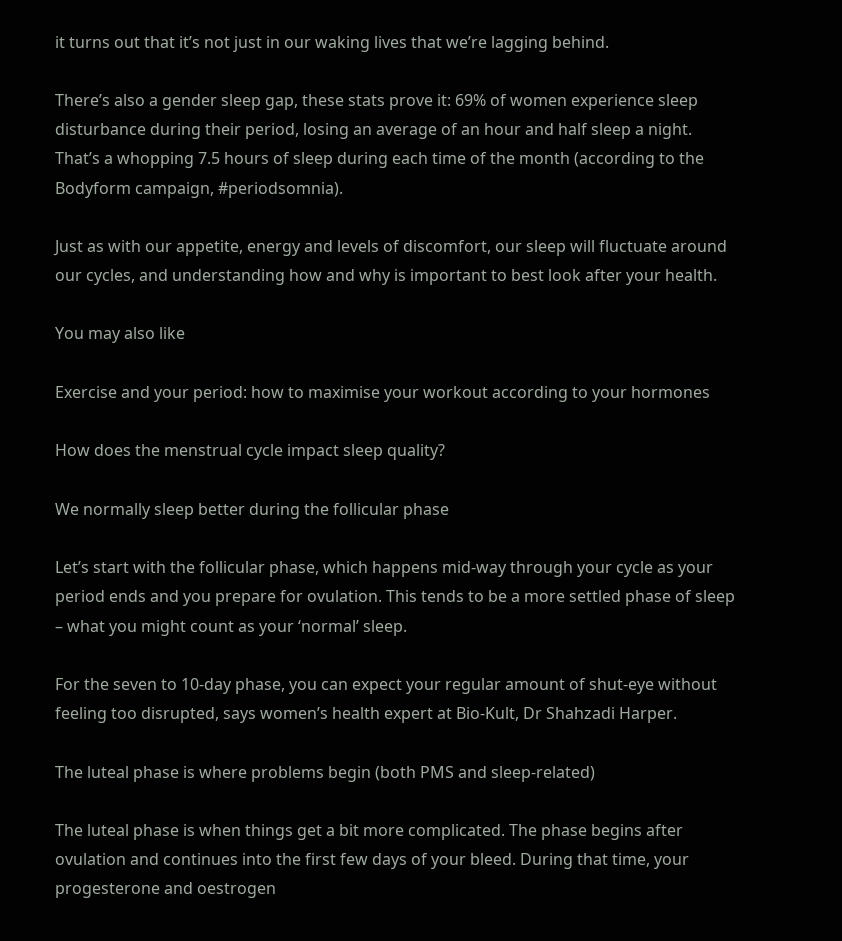it turns out that it’s not just in our waking lives that we’re lagging behind.

There’s also a gender sleep gap, these stats prove it: 69% of women experience sleep disturbance during their period, losing an average of an hour and half sleep a night. That’s a whopping 7.5 hours of sleep during each time of the month (according to the Bodyform campaign, #periodsomnia).

Just as with our appetite, energy and levels of discomfort, our sleep will fluctuate around our cycles, and understanding how and why is important to best look after your health.

You may also like

Exercise and your period: how to maximise your workout according to your hormones

How does the menstrual cycle impact sleep quality?

We normally sleep better during the follicular phase

Let’s start with the follicular phase, which happens mid-way through your cycle as your period ends and you prepare for ovulation. This tends to be a more settled phase of sleep – what you might count as your ‘normal’ sleep.

For the seven to 10-day phase, you can expect your regular amount of shut-eye without feeling too disrupted, says women’s health expert at Bio-Kult, Dr Shahzadi Harper.

The luteal phase is where problems begin (both PMS and sleep-related)

The luteal phase is when things get a bit more complicated. The phase begins after ovulation and continues into the first few days of your bleed. During that time, your progesterone and oestrogen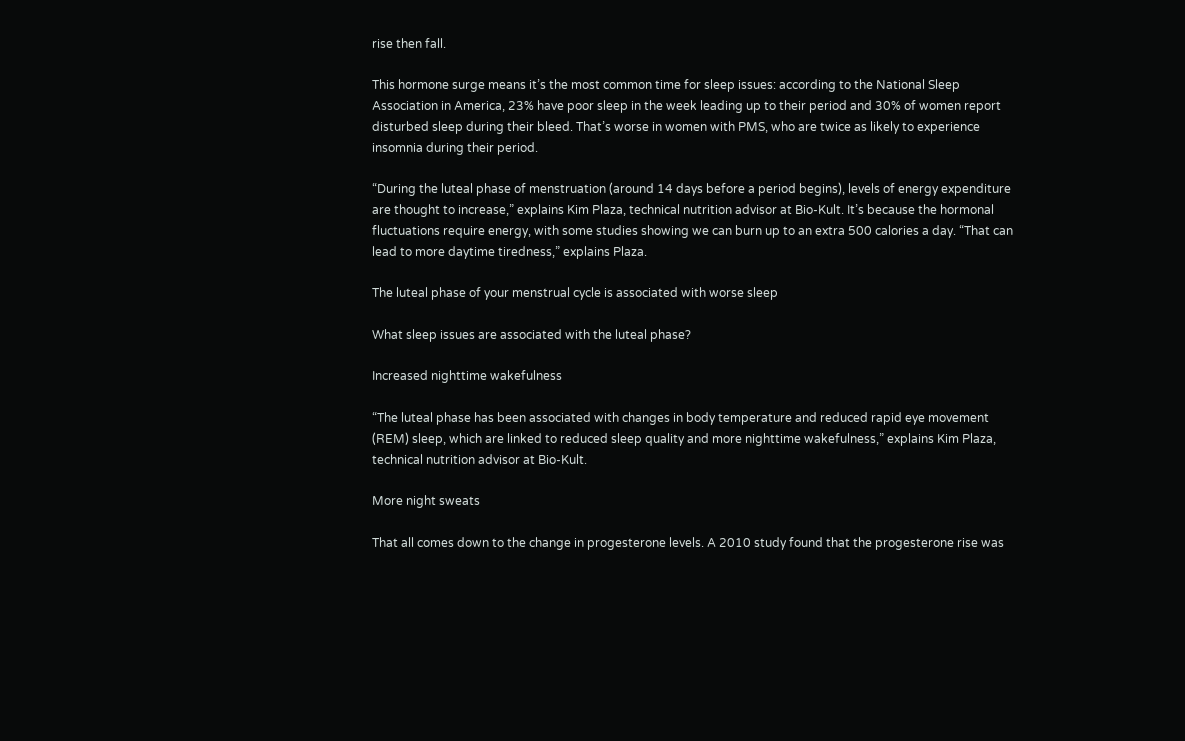rise then fall.

This hormone surge means it’s the most common time for sleep issues: according to the National Sleep Association in America, 23% have poor sleep in the week leading up to their period and 30% of women report disturbed sleep during their bleed. That’s worse in women with PMS, who are twice as likely to experience insomnia during their period.

“During the luteal phase of menstruation (around 14 days before a period begins), levels of energy expenditure are thought to increase,” explains Kim Plaza, technical nutrition advisor at Bio-Kult. It’s because the hormonal fluctuations require energy, with some studies showing we can burn up to an extra 500 calories a day. “That can lead to more daytime tiredness,” explains Plaza.

The luteal phase of your menstrual cycle is associated with worse sleep

What sleep issues are associated with the luteal phase?

Increased nighttime wakefulness

“The luteal phase has been associated with changes in body temperature and reduced rapid eye movement (REM) sleep, which are linked to reduced sleep quality and more nighttime wakefulness,” explains Kim Plaza, technical nutrition advisor at Bio-Kult.

More night sweats

That all comes down to the change in progesterone levels. A 2010 study found that the progesterone rise was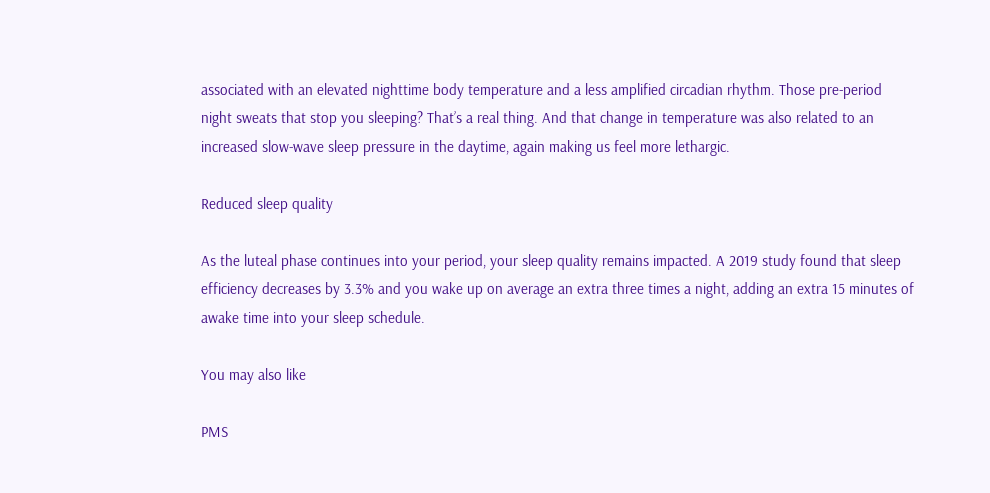associated with an elevated nighttime body temperature and a less amplified circadian rhythm. Those pre-period night sweats that stop you sleeping? That’s a real thing. And that change in temperature was also related to an increased slow-wave sleep pressure in the daytime, again making us feel more lethargic.

Reduced sleep quality

As the luteal phase continues into your period, your sleep quality remains impacted. A 2019 study found that sleep efficiency decreases by 3.3% and you wake up on average an extra three times a night, adding an extra 15 minutes of awake time into your sleep schedule.

You may also like

PMS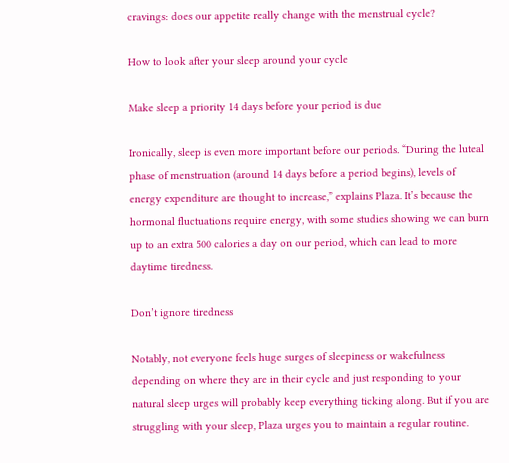cravings: does our appetite really change with the menstrual cycle?

How to look after your sleep around your cycle

Make sleep a priority 14 days before your period is due

Ironically, sleep is even more important before our periods. “During the luteal phase of menstruation (around 14 days before a period begins), levels of energy expenditure are thought to increase,” explains Plaza. It’s because the hormonal fluctuations require energy, with some studies showing we can burn up to an extra 500 calories a day on our period, which can lead to more daytime tiredness.

Don’t ignore tiredness

Notably, not everyone feels huge surges of sleepiness or wakefulness depending on where they are in their cycle and just responding to your natural sleep urges will probably keep everything ticking along. But if you are struggling with your sleep, Plaza urges you to maintain a regular routine.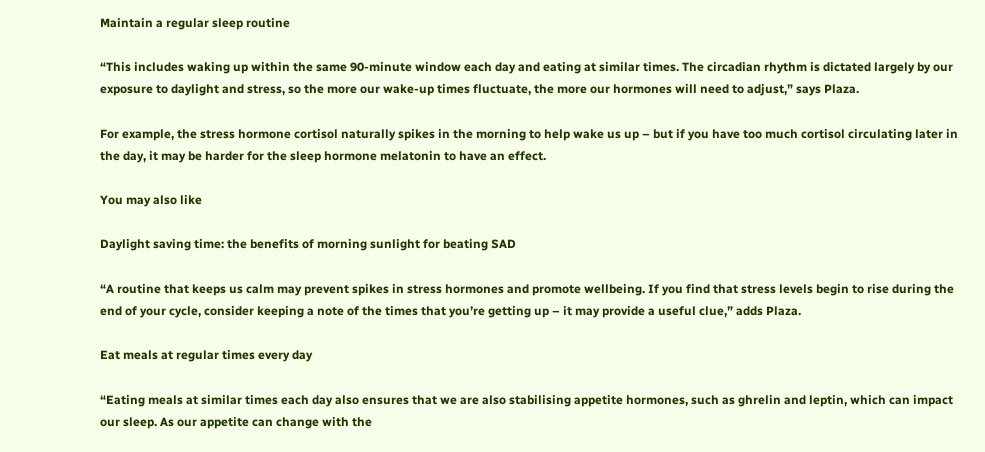Maintain a regular sleep routine

“This includes waking up within the same 90-minute window each day and eating at similar times. The circadian rhythm is dictated largely by our exposure to daylight and stress, so the more our wake-up times fluctuate, the more our hormones will need to adjust,” says Plaza.

For example, the stress hormone cortisol naturally spikes in the morning to help wake us up – but if you have too much cortisol circulating later in the day, it may be harder for the sleep hormone melatonin to have an effect.

You may also like

Daylight saving time: the benefits of morning sunlight for beating SAD

“A routine that keeps us calm may prevent spikes in stress hormones and promote wellbeing. If you find that stress levels begin to rise during the end of your cycle, consider keeping a note of the times that you’re getting up – it may provide a useful clue,” adds Plaza.

Eat meals at regular times every day

“Eating meals at similar times each day also ensures that we are also stabilising appetite hormones, such as ghrelin and leptin, which can impact our sleep. As our appetite can change with the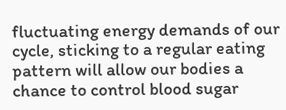fluctuating energy demands of our cycle, sticking to a regular eating pattern will allow our bodies a chance to control blood sugar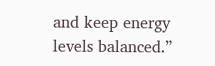and keep energy levels balanced.”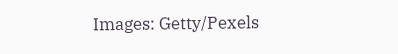Images: Getty/Pexels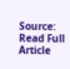Source: Read Full Article